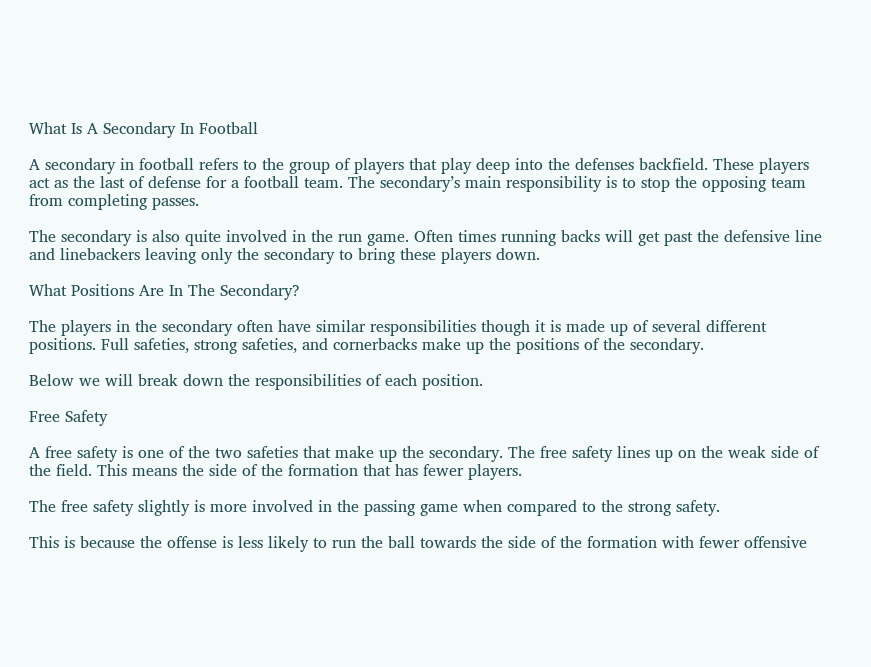What Is A Secondary In Football

A secondary in football refers to the group of players that play deep into the defenses backfield. These players act as the last of defense for a football team. The secondary’s main responsibility is to stop the opposing team from completing passes.

The secondary is also quite involved in the run game. Often times running backs will get past the defensive line and linebackers leaving only the secondary to bring these players down.

What Positions Are In The Secondary?

The players in the secondary often have similar responsibilities though it is made up of several different positions. Full safeties, strong safeties, and cornerbacks make up the positions of the secondary.

Below we will break down the responsibilities of each position.

Free Safety

A free safety is one of the two safeties that make up the secondary. The free safety lines up on the weak side of the field. This means the side of the formation that has fewer players.

The free safety slightly is more involved in the passing game when compared to the strong safety.

This is because the offense is less likely to run the ball towards the side of the formation with fewer offensive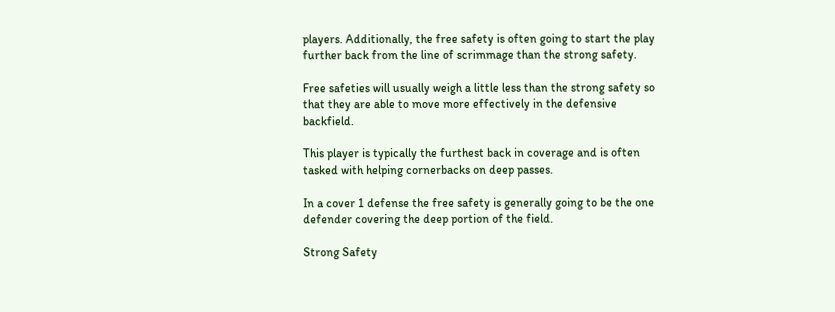players. Additionally, the free safety is often going to start the play further back from the line of scrimmage than the strong safety.

Free safeties will usually weigh a little less than the strong safety so that they are able to move more effectively in the defensive backfield.

This player is typically the furthest back in coverage and is often tasked with helping cornerbacks on deep passes.

In a cover 1 defense the free safety is generally going to be the one defender covering the deep portion of the field.

Strong Safety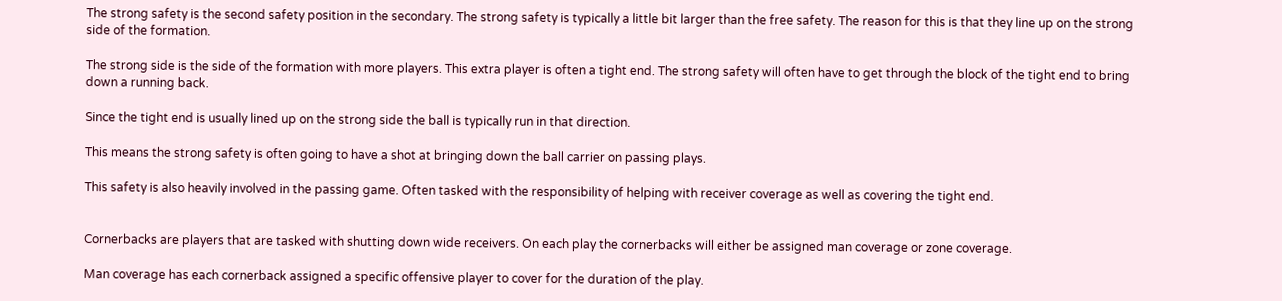The strong safety is the second safety position in the secondary. The strong safety is typically a little bit larger than the free safety. The reason for this is that they line up on the strong side of the formation.

The strong side is the side of the formation with more players. This extra player is often a tight end. The strong safety will often have to get through the block of the tight end to bring down a running back.

Since the tight end is usually lined up on the strong side the ball is typically run in that direction.

This means the strong safety is often going to have a shot at bringing down the ball carrier on passing plays.

This safety is also heavily involved in the passing game. Often tasked with the responsibility of helping with receiver coverage as well as covering the tight end.


Cornerbacks are players that are tasked with shutting down wide receivers. On each play the cornerbacks will either be assigned man coverage or zone coverage.

Man coverage has each cornerback assigned a specific offensive player to cover for the duration of the play.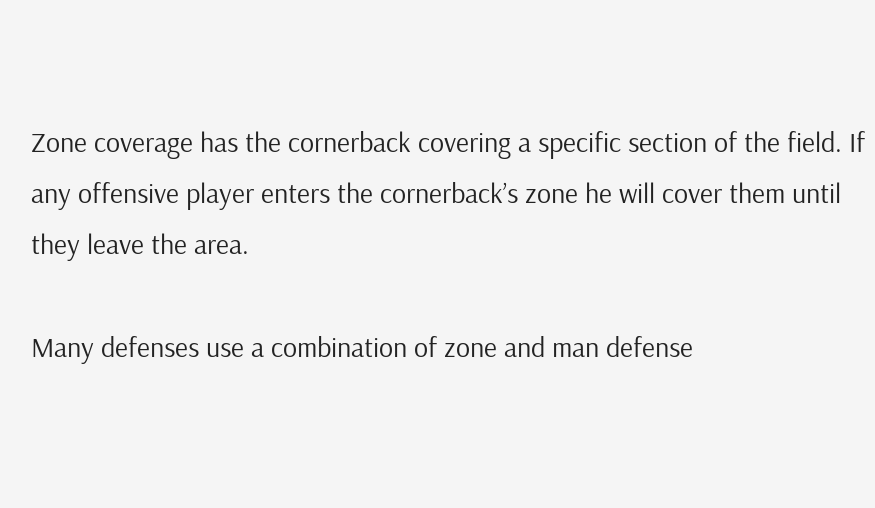Zone coverage has the cornerback covering a specific section of the field. If any offensive player enters the cornerback’s zone he will cover them until they leave the area.

Many defenses use a combination of zone and man defense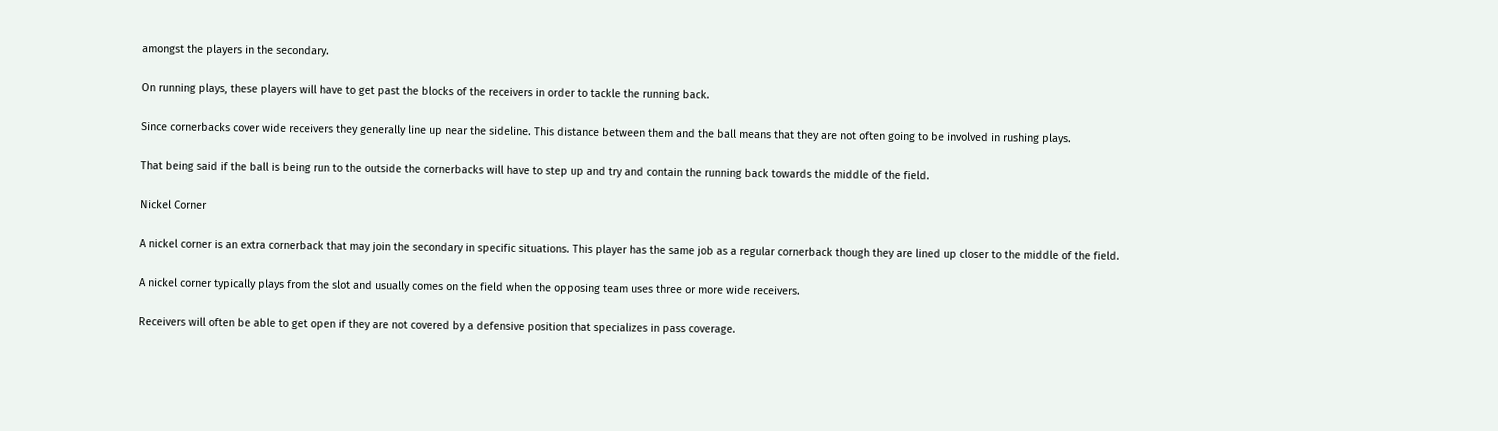amongst the players in the secondary.

On running plays, these players will have to get past the blocks of the receivers in order to tackle the running back.

Since cornerbacks cover wide receivers they generally line up near the sideline. This distance between them and the ball means that they are not often going to be involved in rushing plays.

That being said if the ball is being run to the outside the cornerbacks will have to step up and try and contain the running back towards the middle of the field.

Nickel Corner

A nickel corner is an extra cornerback that may join the secondary in specific situations. This player has the same job as a regular cornerback though they are lined up closer to the middle of the field.

A nickel corner typically plays from the slot and usually comes on the field when the opposing team uses three or more wide receivers.

Receivers will often be able to get open if they are not covered by a defensive position that specializes in pass coverage.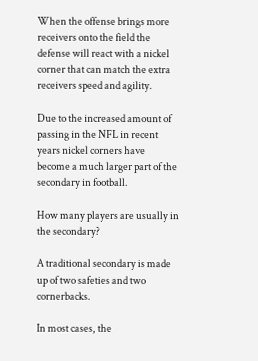When the offense brings more receivers onto the field the defense will react with a nickel corner that can match the extra receivers speed and agility.

Due to the increased amount of passing in the NFL in recent years nickel corners have become a much larger part of the secondary in football.

How many players are usually in the secondary?

A traditional secondary is made up of two safeties and two cornerbacks.

In most cases, the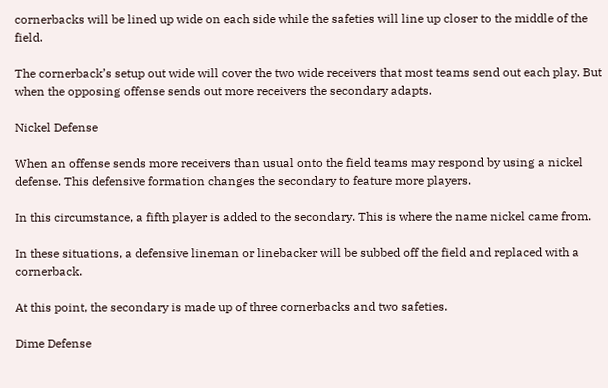cornerbacks will be lined up wide on each side while the safeties will line up closer to the middle of the field.

The cornerback’s setup out wide will cover the two wide receivers that most teams send out each play. But when the opposing offense sends out more receivers the secondary adapts.

Nickel Defense

When an offense sends more receivers than usual onto the field teams may respond by using a nickel defense. This defensive formation changes the secondary to feature more players.

In this circumstance, a fifth player is added to the secondary. This is where the name nickel came from.

In these situations, a defensive lineman or linebacker will be subbed off the field and replaced with a cornerback.

At this point, the secondary is made up of three cornerbacks and two safeties.

Dime Defense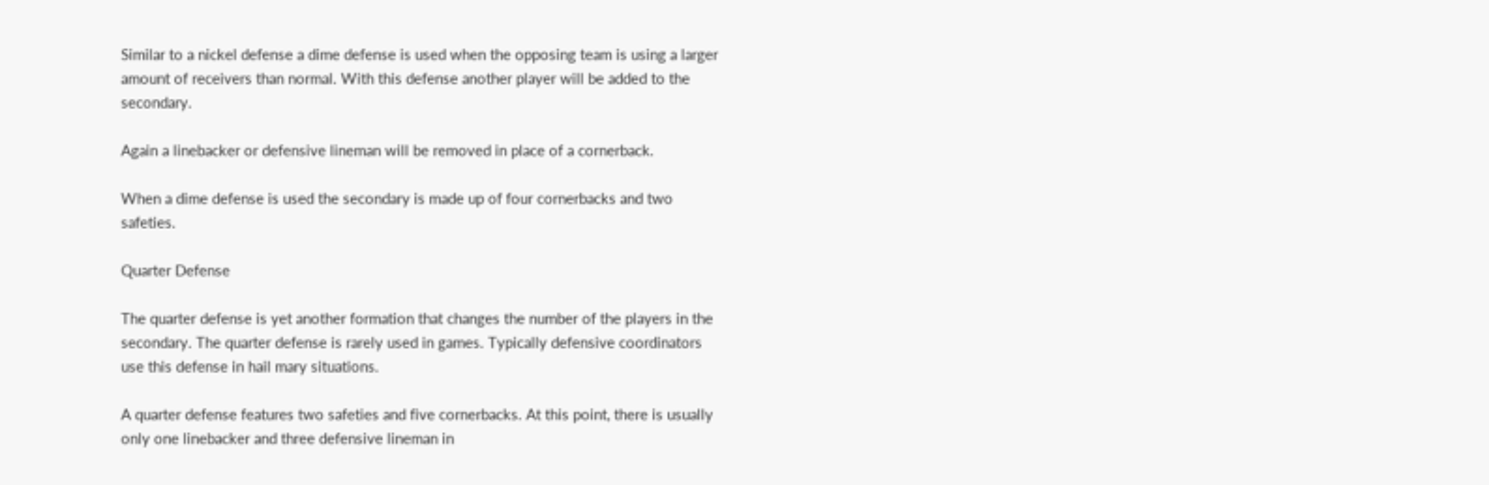Similar to a nickel defense a dime defense is used when the opposing team is using a larger amount of receivers than normal. With this defense another player will be added to the secondary.

Again a linebacker or defensive lineman will be removed in place of a cornerback.

When a dime defense is used the secondary is made up of four cornerbacks and two safeties.

Quarter Defense

The quarter defense is yet another formation that changes the number of the players in the secondary. The quarter defense is rarely used in games. Typically defensive coordinators use this defense in hail mary situations.

A quarter defense features two safeties and five cornerbacks. At this point, there is usually only one linebacker and three defensive lineman in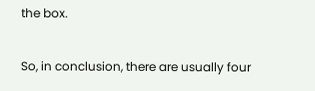the box.

So, in conclusion, there are usually four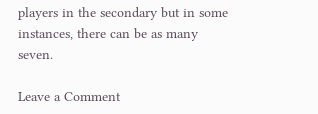players in the secondary but in some instances, there can be as many seven.

Leave a Comment